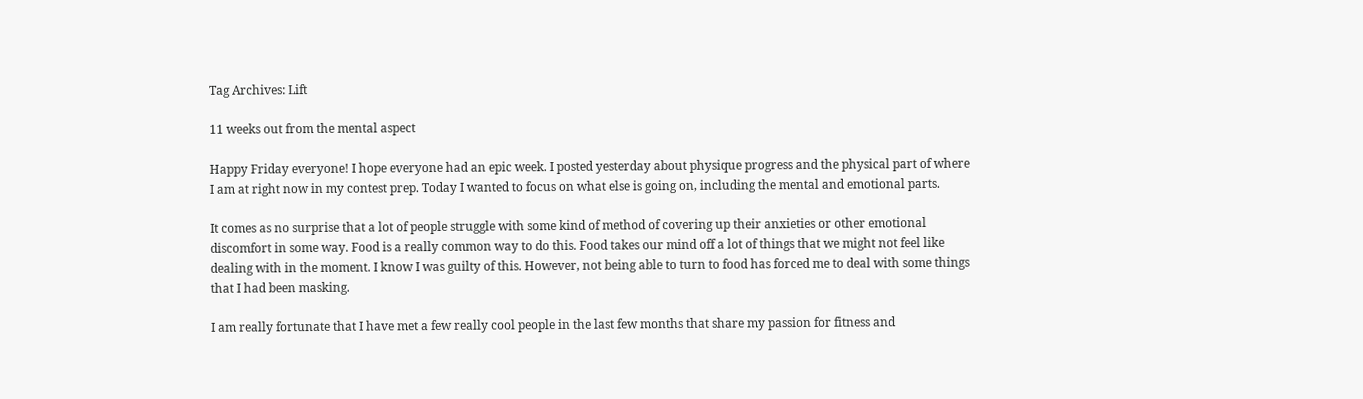Tag Archives: Lift

11 weeks out from the mental aspect

Happy Friday everyone! I hope everyone had an epic week. I posted yesterday about physique progress and the physical part of where I am at right now in my contest prep. Today I wanted to focus on what else is going on, including the mental and emotional parts.

It comes as no surprise that a lot of people struggle with some kind of method of covering up their anxieties or other emotional discomfort in some way. Food is a really common way to do this. Food takes our mind off a lot of things that we might not feel like dealing with in the moment. I know I was guilty of this. However, not being able to turn to food has forced me to deal with some things that I had been masking.

I am really fortunate that I have met a few really cool people in the last few months that share my passion for fitness and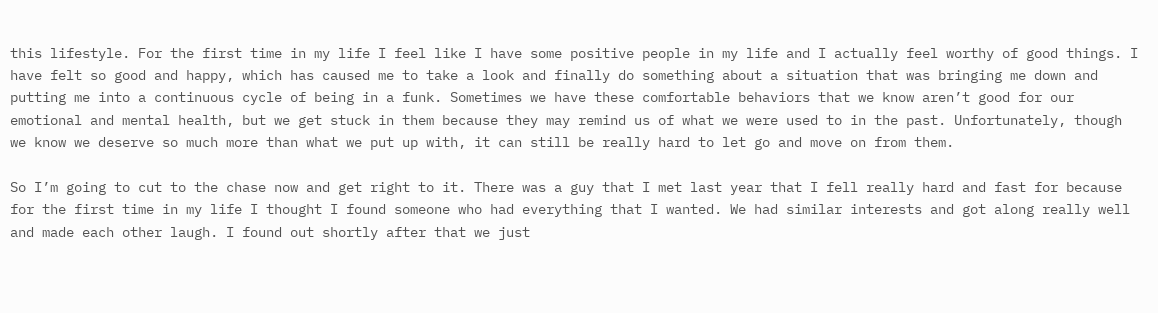this lifestyle. For the first time in my life I feel like I have some positive people in my life and I actually feel worthy of good things. I have felt so good and happy, which has caused me to take a look and finally do something about a situation that was bringing me down and putting me into a continuous cycle of being in a funk. Sometimes we have these comfortable behaviors that we know aren’t good for our emotional and mental health, but we get stuck in them because they may remind us of what we were used to in the past. Unfortunately, though we know we deserve so much more than what we put up with, it can still be really hard to let go and move on from them.

So I’m going to cut to the chase now and get right to it. There was a guy that I met last year that I fell really hard and fast for because for the first time in my life I thought I found someone who had everything that I wanted. We had similar interests and got along really well and made each other laugh. I found out shortly after that we just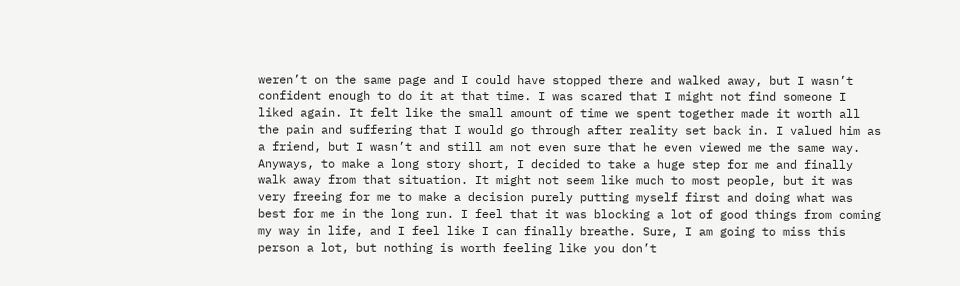weren’t on the same page and I could have stopped there and walked away, but I wasn’t confident enough to do it at that time. I was scared that I might not find someone I liked again. It felt like the small amount of time we spent together made it worth all the pain and suffering that I would go through after reality set back in. I valued him as a friend, but I wasn’t and still am not even sure that he even viewed me the same way. Anyways, to make a long story short, I decided to take a huge step for me and finally walk away from that situation. It might not seem like much to most people, but it was very freeing for me to make a decision purely putting myself first and doing what was best for me in the long run. I feel that it was blocking a lot of good things from coming my way in life, and I feel like I can finally breathe. Sure, I am going to miss this person a lot, but nothing is worth feeling like you don’t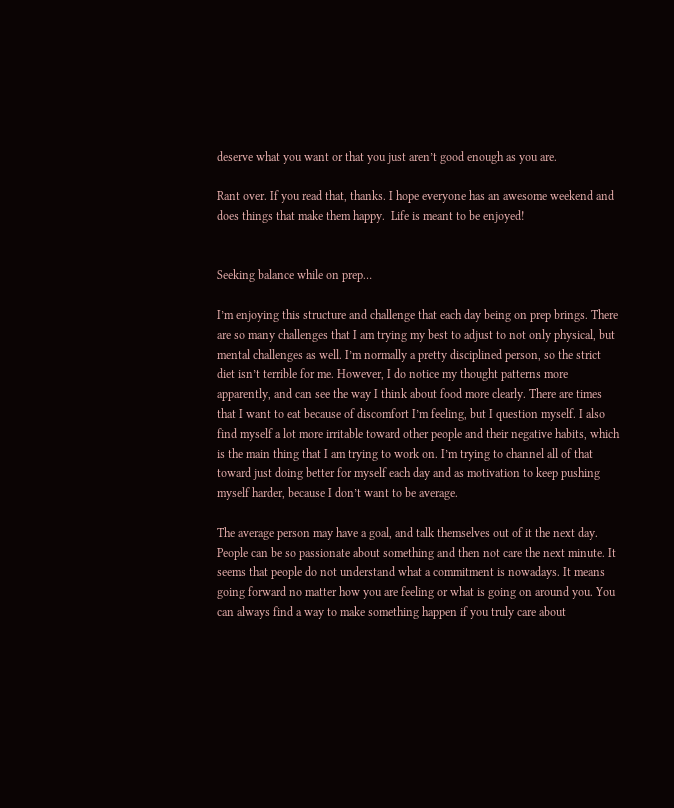deserve what you want or that you just aren’t good enough as you are.

Rant over. If you read that, thanks. I hope everyone has an awesome weekend and does things that make them happy.  Life is meant to be enjoyed!


Seeking balance while on prep…

I’m enjoying this structure and challenge that each day being on prep brings. There are so many challenges that I am trying my best to adjust to not only physical, but mental challenges as well. I’m normally a pretty disciplined person, so the strict diet isn’t terrible for me. However, I do notice my thought patterns more apparently, and can see the way I think about food more clearly. There are times that I want to eat because of discomfort I’m feeling, but I question myself. I also find myself a lot more irritable toward other people and their negative habits, which is the main thing that I am trying to work on. I’m trying to channel all of that toward just doing better for myself each day and as motivation to keep pushing myself harder, because I don’t want to be average.

The average person may have a goal, and talk themselves out of it the next day. People can be so passionate about something and then not care the next minute. It seems that people do not understand what a commitment is nowadays. It means going forward no matter how you are feeling or what is going on around you. You can always find a way to make something happen if you truly care about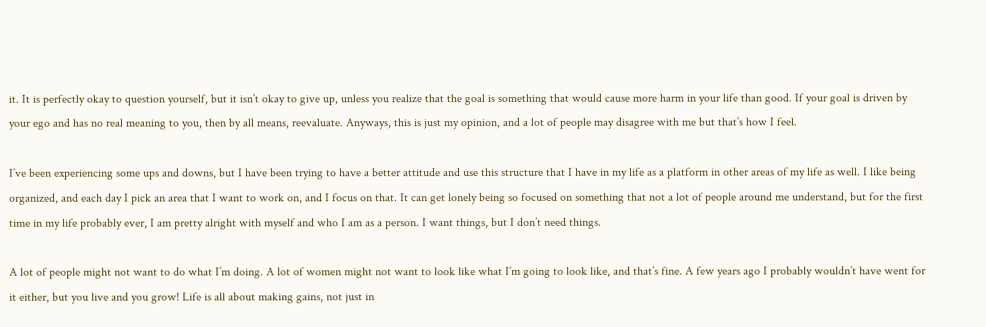it. It is perfectly okay to question yourself, but it isn’t okay to give up, unless you realize that the goal is something that would cause more harm in your life than good. If your goal is driven by your ego and has no real meaning to you, then by all means, reevaluate. Anyways, this is just my opinion, and a lot of people may disagree with me but that’s how I feel.

I’ve been experiencing some ups and downs, but I have been trying to have a better attitude and use this structure that I have in my life as a platform in other areas of my life as well. I like being organized, and each day I pick an area that I want to work on, and I focus on that. It can get lonely being so focused on something that not a lot of people around me understand, but for the first time in my life probably ever, I am pretty alright with myself and who I am as a person. I want things, but I don’t need things.

A lot of people might not want to do what I’m doing. A lot of women might not want to look like what I’m going to look like, and that’s fine. A few years ago I probably wouldn’t have went for it either, but you live and you grow! Life is all about making gains, not just in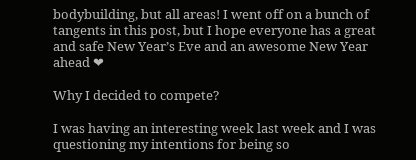bodybuilding, but all areas! I went off on a bunch of tangents in this post, but I hope everyone has a great and safe New Year’s Eve and an awesome New Year ahead ❤

Why I decided to compete?

I was having an interesting week last week and I was questioning my intentions for being so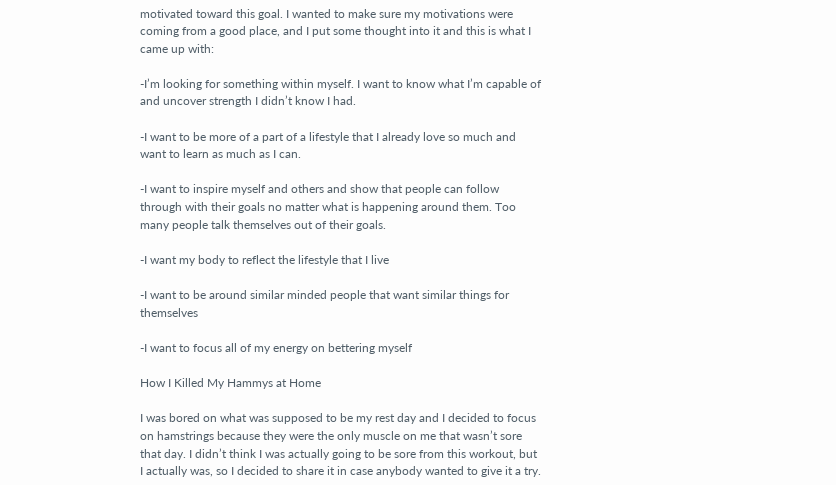motivated toward this goal. I wanted to make sure my motivations were coming from a good place, and I put some thought into it and this is what I came up with:

-I’m looking for something within myself. I want to know what I’m capable of and uncover strength I didn’t know I had.

-I want to be more of a part of a lifestyle that I already love so much and want to learn as much as I can.

-I want to inspire myself and others and show that people can follow through with their goals no matter what is happening around them. Too many people talk themselves out of their goals.

-I want my body to reflect the lifestyle that I live

-I want to be around similar minded people that want similar things for themselves

-I want to focus all of my energy on bettering myself

How I Killed My Hammys at Home

I was bored on what was supposed to be my rest day and I decided to focus on hamstrings because they were the only muscle on me that wasn’t sore that day. I didn’t think I was actually going to be sore from this workout, but I actually was, so I decided to share it in case anybody wanted to give it a try.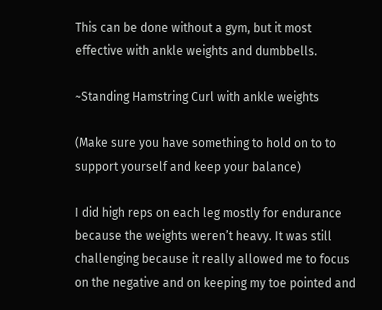This can be done without a gym, but it most effective with ankle weights and dumbbells.

~Standing Hamstring Curl with ankle weights

(Make sure you have something to hold on to to support yourself and keep your balance)

I did high reps on each leg mostly for endurance because the weights weren’t heavy. It was still challenging because it really allowed me to focus on the negative and on keeping my toe pointed and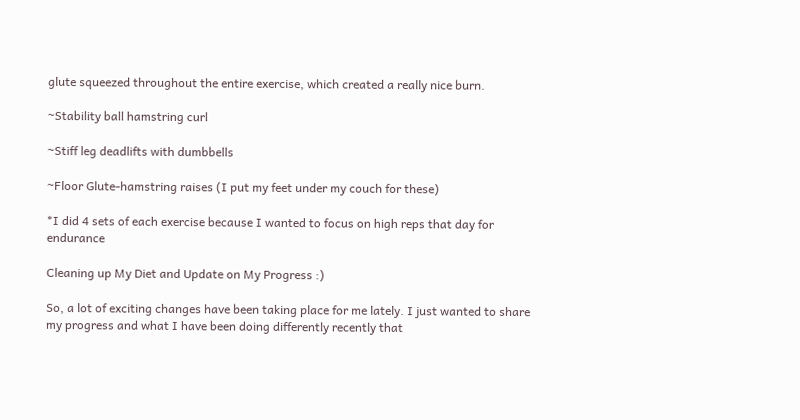glute squeezed throughout the entire exercise, which created a really nice burn.

~Stability ball hamstring curl

~Stiff leg deadlifts with dumbbells

~Floor Glute-hamstring raises (I put my feet under my couch for these)

*I did 4 sets of each exercise because I wanted to focus on high reps that day for endurance

Cleaning up My Diet and Update on My Progress :)

So, a lot of exciting changes have been taking place for me lately. I just wanted to share my progress and what I have been doing differently recently that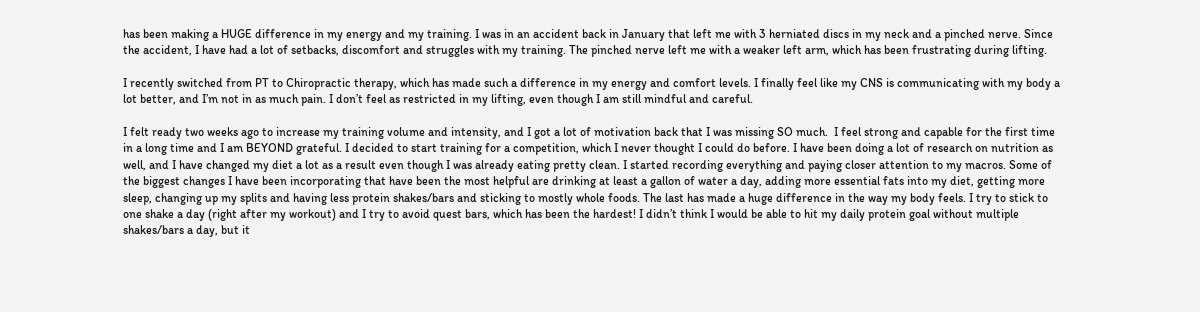has been making a HUGE difference in my energy and my training. I was in an accident back in January that left me with 3 herniated discs in my neck and a pinched nerve. Since the accident, I have had a lot of setbacks, discomfort and struggles with my training. The pinched nerve left me with a weaker left arm, which has been frustrating during lifting.

I recently switched from PT to Chiropractic therapy, which has made such a difference in my energy and comfort levels. I finally feel like my CNS is communicating with my body a lot better, and I’m not in as much pain. I don’t feel as restricted in my lifting, even though I am still mindful and careful.

I felt ready two weeks ago to increase my training volume and intensity, and I got a lot of motivation back that I was missing SO much.  I feel strong and capable for the first time in a long time and I am BEYOND grateful. I decided to start training for a competition, which I never thought I could do before. I have been doing a lot of research on nutrition as well, and I have changed my diet a lot as a result even though I was already eating pretty clean. I started recording everything and paying closer attention to my macros. Some of the biggest changes I have been incorporating that have been the most helpful are drinking at least a gallon of water a day, adding more essential fats into my diet, getting more sleep, changing up my splits and having less protein shakes/bars and sticking to mostly whole foods. The last has made a huge difference in the way my body feels. I try to stick to one shake a day (right after my workout) and I try to avoid quest bars, which has been the hardest! I didn’t think I would be able to hit my daily protein goal without multiple shakes/bars a day, but it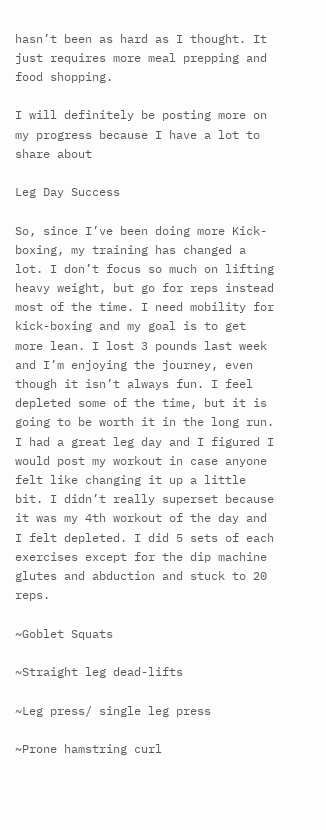hasn’t been as hard as I thought. It just requires more meal prepping and food shopping.

I will definitely be posting more on my progress because I have a lot to share about

Leg Day Success

So, since I’ve been doing more Kick-boxing, my training has changed a lot. I don’t focus so much on lifting heavy weight, but go for reps instead most of the time. I need mobility for kick-boxing and my goal is to get more lean. I lost 3 pounds last week and I’m enjoying the journey, even though it isn’t always fun. I feel depleted some of the time, but it is going to be worth it in the long run. I had a great leg day and I figured I would post my workout in case anyone felt like changing it up a little bit. I didn’t really superset because it was my 4th workout of the day and I felt depleted. I did 5 sets of each exercises except for the dip machine glutes and abduction and stuck to 20 reps.

~Goblet Squats

~Straight leg dead-lifts

~Leg press/ single leg press

~Prone hamstring curl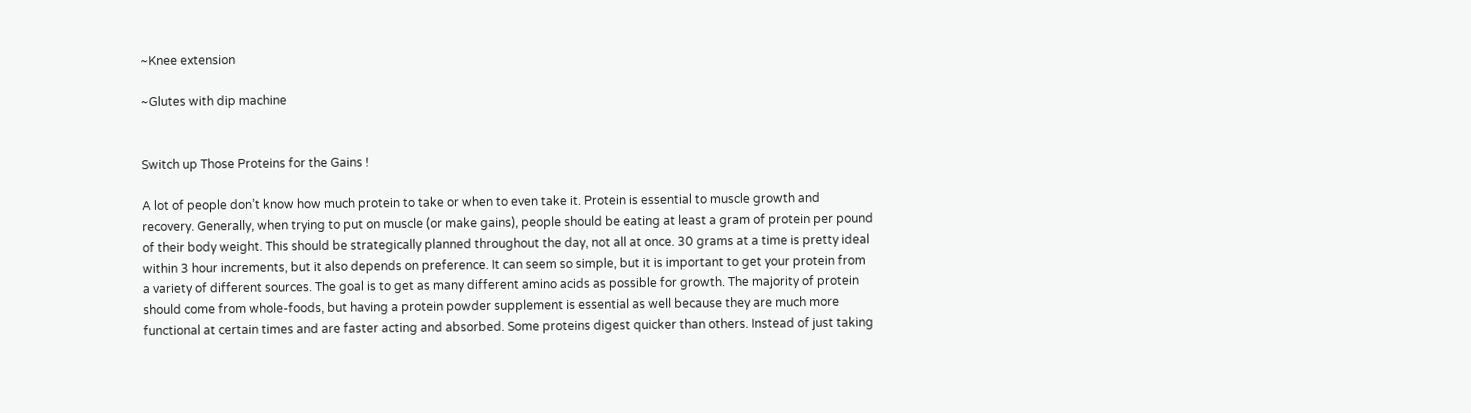~Knee extension

~Glutes with dip machine


Switch up Those Proteins for the Gains !

A lot of people don’t know how much protein to take or when to even take it. Protein is essential to muscle growth and recovery. Generally, when trying to put on muscle (or make gains), people should be eating at least a gram of protein per pound of their body weight. This should be strategically planned throughout the day, not all at once. 30 grams at a time is pretty ideal within 3 hour increments, but it also depends on preference. It can seem so simple, but it is important to get your protein from a variety of different sources. The goal is to get as many different amino acids as possible for growth. The majority of protein should come from whole-foods, but having a protein powder supplement is essential as well because they are much more functional at certain times and are faster acting and absorbed. Some proteins digest quicker than others. Instead of just taking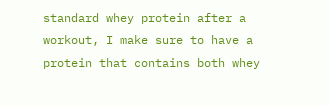standard whey protein after a workout, I make sure to have a protein that contains both whey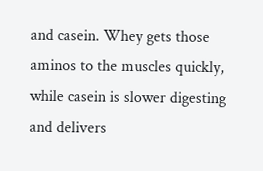and casein. Whey gets those aminos to the muscles quickly, while casein is slower digesting and delivers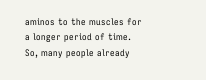aminos to the muscles for a longer period of time. So, many people already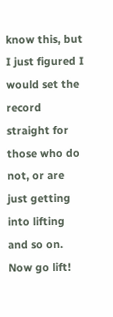know this, but I just figured I would set the record straight for those who do not, or are just getting into lifting and so on. Now go lift!